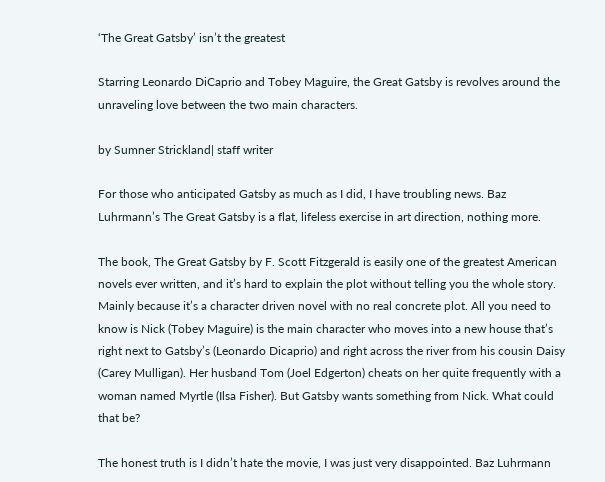‘The Great Gatsby’ isn’t the greatest

Starring Leonardo DiCaprio and Tobey Maguire, the Great Gatsby is revolves around the unraveling love between the two main characters.

by Sumner Strickland| staff writer

For those who anticipated Gatsby as much as I did, I have troubling news. Baz Luhrmann’s The Great Gatsby is a flat, lifeless exercise in art direction, nothing more.

The book, The Great Gatsby by F. Scott Fitzgerald is easily one of the greatest American novels ever written, and it’s hard to explain the plot without telling you the whole story. Mainly because it’s a character driven novel with no real concrete plot. All you need to know is Nick (Tobey Maguire) is the main character who moves into a new house that’s right next to Gatsby’s (Leonardo Dicaprio) and right across the river from his cousin Daisy (Carey Mulligan). Her husband Tom (Joel Edgerton) cheats on her quite frequently with a woman named Myrtle (Ilsa Fisher). But Gatsby wants something from Nick. What could that be?

The honest truth is I didn’t hate the movie, I was just very disappointed. Baz Luhrmann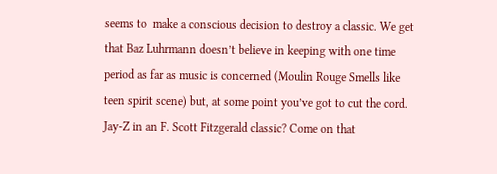seems to  make a conscious decision to destroy a classic. We get that Baz Luhrmann doesn’t believe in keeping with one time period as far as music is concerned (Moulin Rouge Smells like teen spirit scene) but, at some point you’ve got to cut the cord. Jay-Z in an F. Scott Fitzgerald classic? Come on that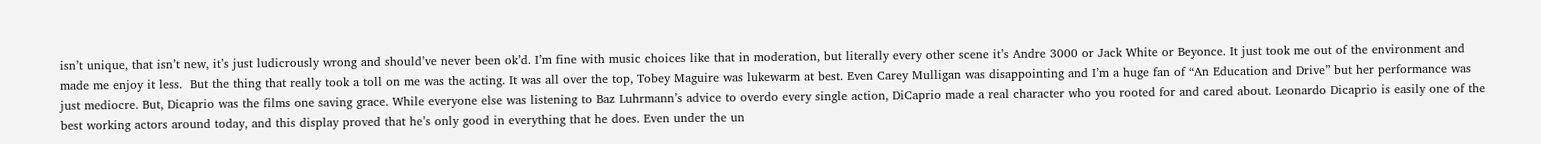isn’t unique, that isn’t new, it’s just ludicrously wrong and should’ve never been ok’d. I’m fine with music choices like that in moderation, but literally every other scene it’s Andre 3000 or Jack White or Beyonce. It just took me out of the environment and made me enjoy it less.  But the thing that really took a toll on me was the acting. It was all over the top, Tobey Maguire was lukewarm at best. Even Carey Mulligan was disappointing and I’m a huge fan of “An Education and Drive” but her performance was just mediocre. But, Dicaprio was the films one saving grace. While everyone else was listening to Baz Luhrmann’s advice to overdo every single action, DiCaprio made a real character who you rooted for and cared about. Leonardo Dicaprio is easily one of the best working actors around today, and this display proved that he’s only good in everything that he does. Even under the un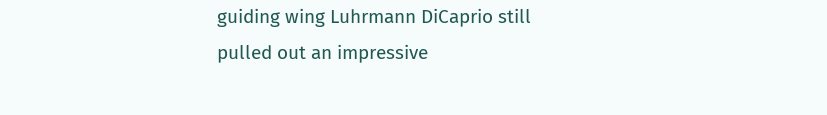guiding wing Luhrmann DiCaprio still pulled out an impressive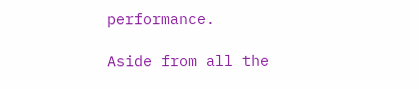performance.

Aside from all the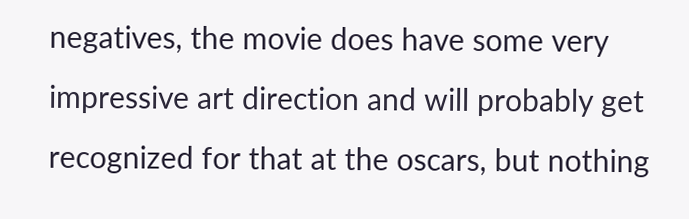negatives, the movie does have some very impressive art direction and will probably get recognized for that at the oscars, but nothing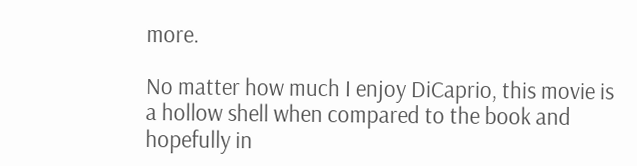more.

No matter how much I enjoy DiCaprio, this movie is a hollow shell when compared to the book and hopefully in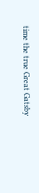time the true Great Gatsby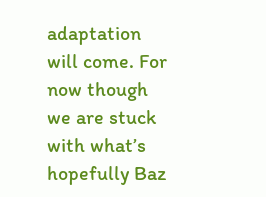adaptation will come. For now though we are stuck with what’s hopefully Baz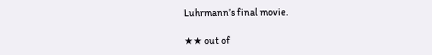Luhrmann’s final movie.

★★ out of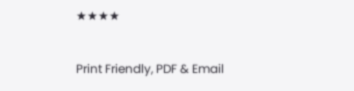★★★★

Print Friendly, PDF & Email